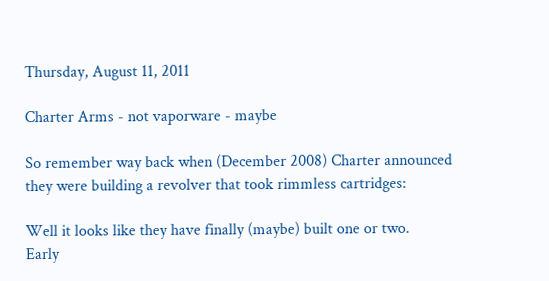Thursday, August 11, 2011

Charter Arms - not vaporware - maybe

So remember way back when (December 2008) Charter announced they were building a revolver that took rimmless cartridges:

Well it looks like they have finally (maybe) built one or two.
Early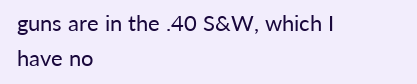guns are in the .40 S&W, which I have no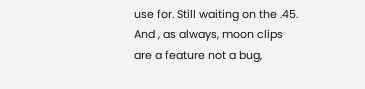use for. Still waiting on the .45. And , as always, moon clips are a feature not a bug,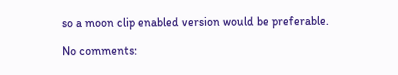so a moon clip enabled version would be preferable.

No comments: